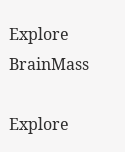Explore BrainMass

Explore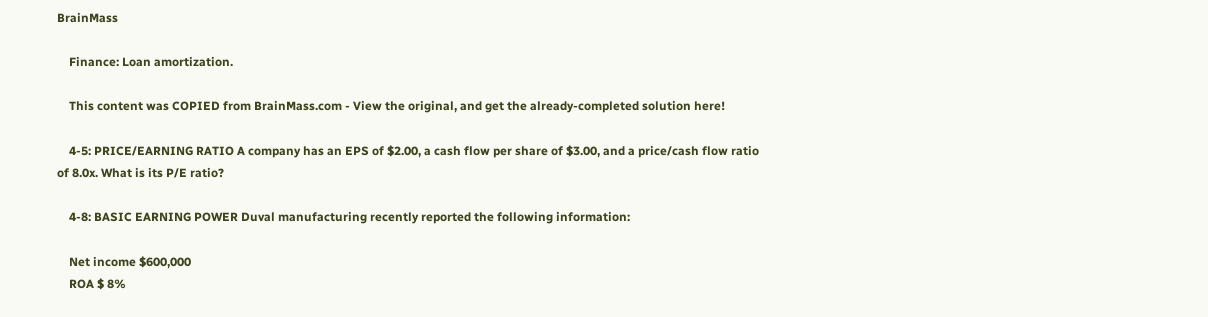BrainMass

    Finance: Loan amortization.

    This content was COPIED from BrainMass.com - View the original, and get the already-completed solution here!

    4-5: PRICE/EARNING RATIO A company has an EPS of $2.00, a cash flow per share of $3.00, and a price/cash flow ratio of 8.0x. What is its P/E ratio?

    4-8: BASIC EARNING POWER Duval manufacturing recently reported the following information:

    Net income $600,000
    ROA $ 8%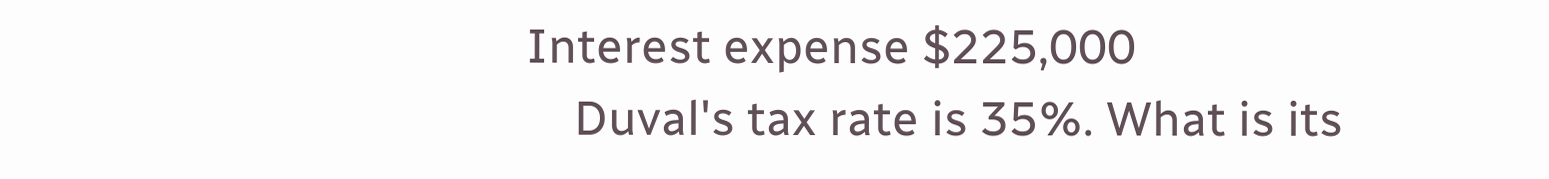Interest expense $225,000
    Duval's tax rate is 35%. What is its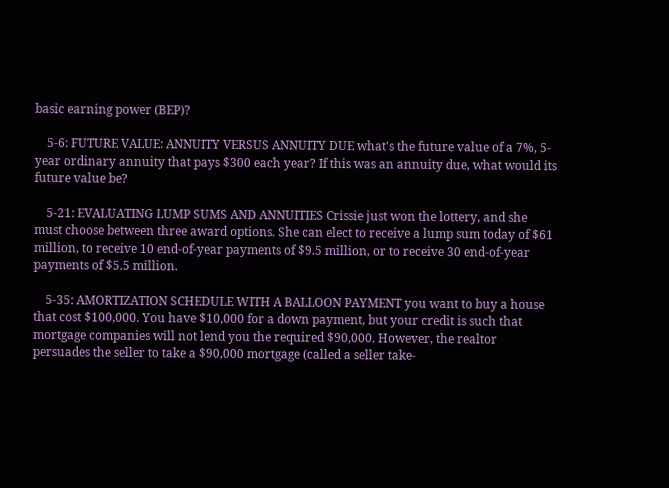basic earning power (BEP)?

    5-6: FUTURE VALUE: ANNUITY VERSUS ANNUITY DUE what's the future value of a 7%, 5-year ordinary annuity that pays $300 each year? If this was an annuity due, what would its future value be?

    5-21: EVALUATING LUMP SUMS AND ANNUITIES Crissie just won the lottery, and she must choose between three award options. She can elect to receive a lump sum today of $61 million, to receive 10 end-of-year payments of $9.5 million, or to receive 30 end-of-year payments of $5.5 million.

    5-35: AMORTIZATION SCHEDULE WITH A BALLOON PAYMENT you want to buy a house that cost $100,000. You have $10,000 for a down payment, but your credit is such that mortgage companies will not lend you the required $90,000. However, the realtor persuades the seller to take a $90,000 mortgage (called a seller take-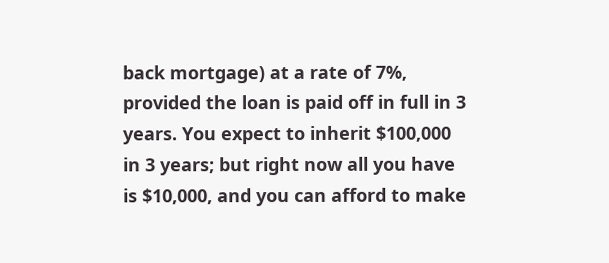back mortgage) at a rate of 7%, provided the loan is paid off in full in 3 years. You expect to inherit $100,000 in 3 years; but right now all you have is $10,000, and you can afford to make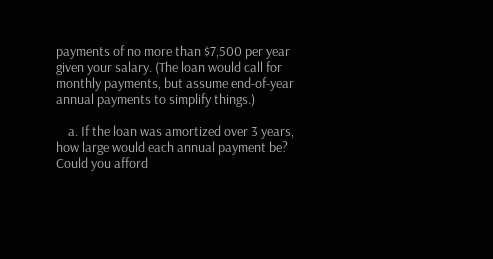payments of no more than $7,500 per year given your salary. (The loan would call for monthly payments, but assume end-of-year annual payments to simplify things.)

    a. If the loan was amortized over 3 years, how large would each annual payment be? Could you afford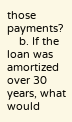those payments?
    b. If the loan was amortized over 30 years, what would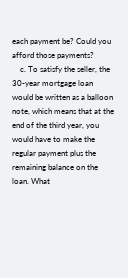each payment be? Could you afford those payments?
    c. To satisfy the seller, the 30-year mortgage loan would be written as a balloon note, which means that at the end of the third year, you would have to make the regular payment plus the remaining balance on the loan. What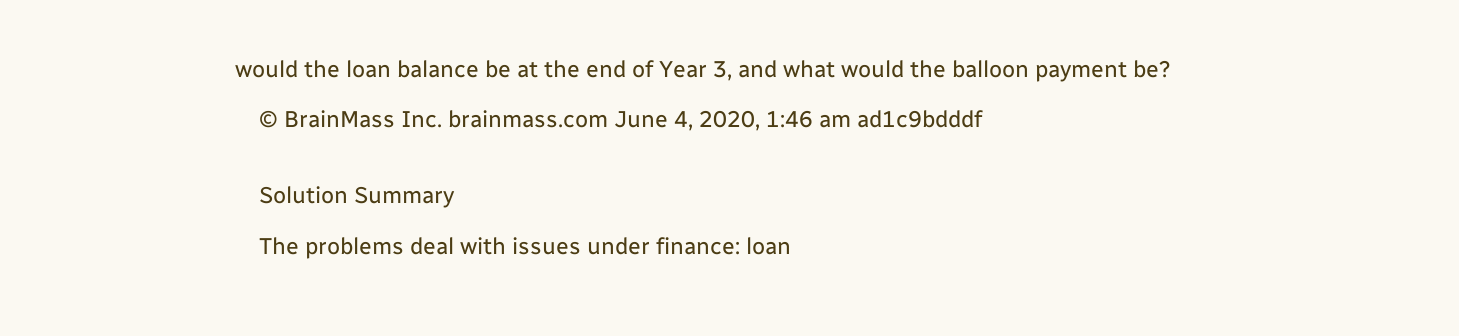would the loan balance be at the end of Year 3, and what would the balloon payment be?

    © BrainMass Inc. brainmass.com June 4, 2020, 1:46 am ad1c9bdddf


    Solution Summary

    The problems deal with issues under finance: loan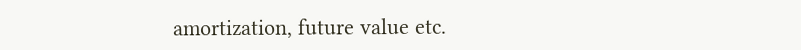amortization, future value etc.